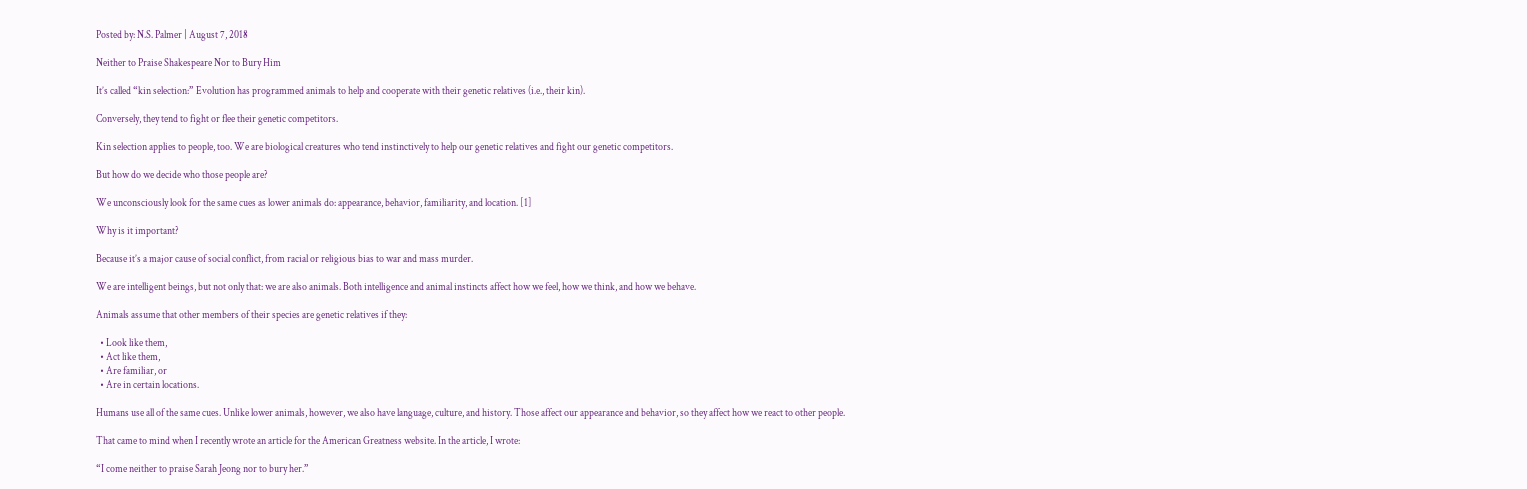Posted by: N.S. Palmer | August 7, 2018

Neither to Praise Shakespeare Nor to Bury Him

It’s called “kin selection:” Evolution has programmed animals to help and cooperate with their genetic relatives (i.e., their kin).

Conversely, they tend to fight or flee their genetic competitors.

Kin selection applies to people, too. We are biological creatures who tend instinctively to help our genetic relatives and fight our genetic competitors.

But how do we decide who those people are?

We unconsciously look for the same cues as lower animals do: appearance, behavior, familiarity, and location. [1]

Why is it important?

Because it’s a major cause of social conflict, from racial or religious bias to war and mass murder.

We are intelligent beings, but not only that: we are also animals. Both intelligence and animal instincts affect how we feel, how we think, and how we behave.

Animals assume that other members of their species are genetic relatives if they:

  • Look like them,
  • Act like them,
  • Are familiar, or
  • Are in certain locations.

Humans use all of the same cues. Unlike lower animals, however, we also have language, culture, and history. Those affect our appearance and behavior, so they affect how we react to other people.

That came to mind when I recently wrote an article for the American Greatness website. In the article, I wrote:

“I come neither to praise Sarah Jeong nor to bury her.”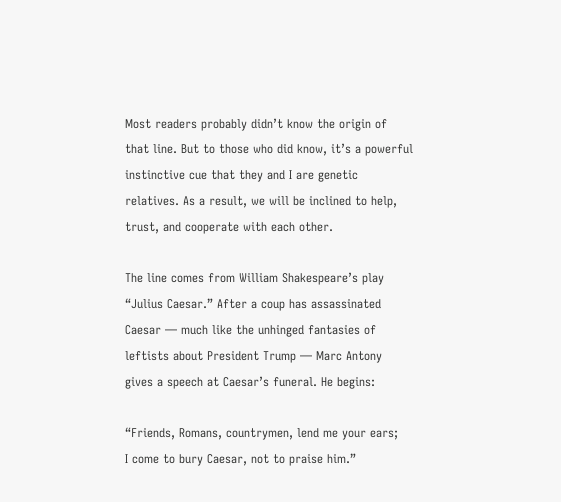Most readers probably didn’t know the origin of that line. But to those who did know, it’s a powerful instinctive cue that they and I are genetic relatives. As a result, we will be inclined to help, trust, and cooperate with each other.

The line comes from William Shakespeare’s play “Julius Caesar.” After a coup has assassinated Caesar — much like the unhinged fantasies of leftists about President Trump — Marc Antony gives a speech at Caesar’s funeral. He begins:

“Friends, Romans, countrymen, lend me your ears;
I come to bury Caesar, not to praise him.”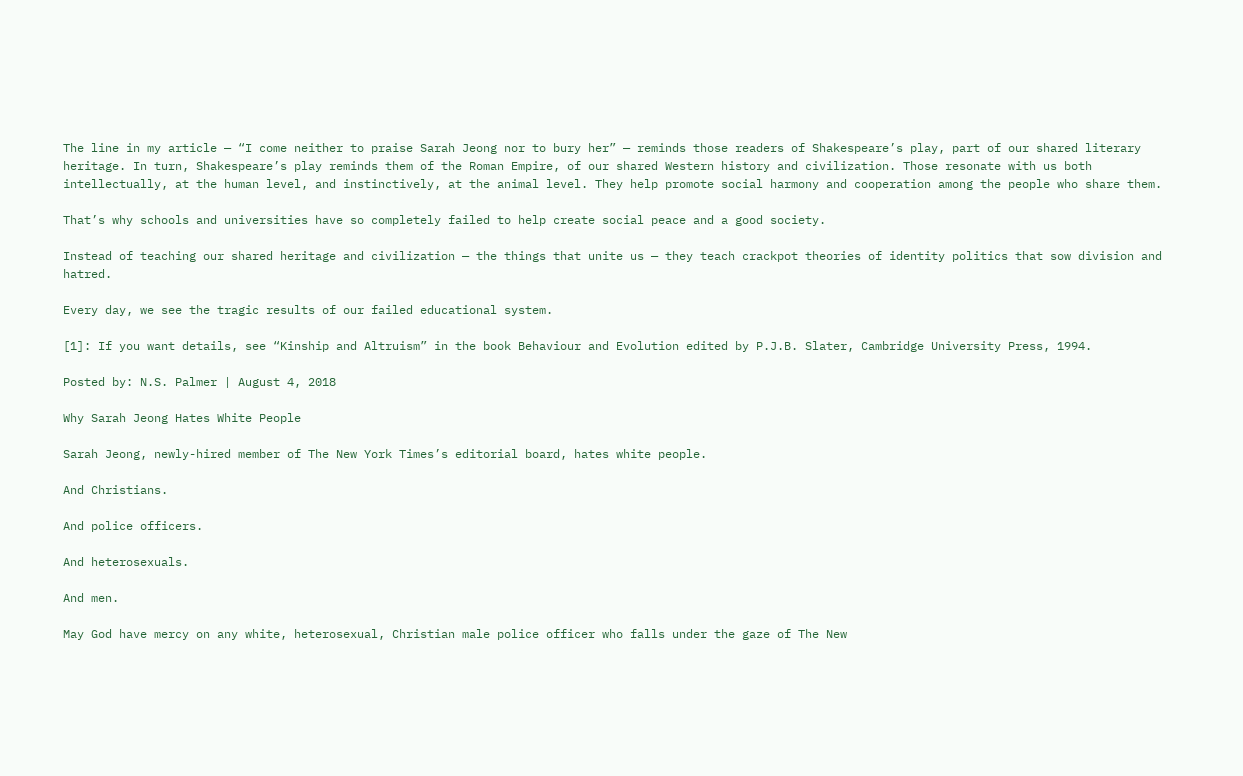The line in my article — “I come neither to praise Sarah Jeong nor to bury her” — reminds those readers of Shakespeare’s play, part of our shared literary heritage. In turn, Shakespeare’s play reminds them of the Roman Empire, of our shared Western history and civilization. Those resonate with us both intellectually, at the human level, and instinctively, at the animal level. They help promote social harmony and cooperation among the people who share them.

That’s why schools and universities have so completely failed to help create social peace and a good society.

Instead of teaching our shared heritage and civilization — the things that unite us — they teach crackpot theories of identity politics that sow division and hatred.

Every day, we see the tragic results of our failed educational system.

[1]: If you want details, see “Kinship and Altruism” in the book Behaviour and Evolution edited by P.J.B. Slater, Cambridge University Press, 1994.

Posted by: N.S. Palmer | August 4, 2018

Why Sarah Jeong Hates White People

Sarah Jeong, newly-hired member of The New York Times’s editorial board, hates white people.

And Christians.

And police officers.

And heterosexuals.

And men.

May God have mercy on any white, heterosexual, Christian male police officer who falls under the gaze of The New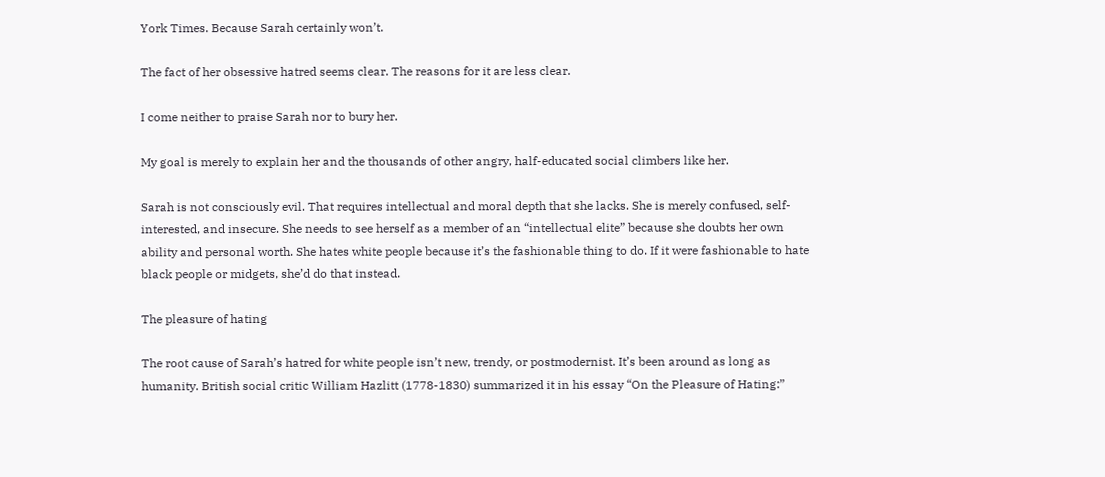York Times. Because Sarah certainly won’t.

The fact of her obsessive hatred seems clear. The reasons for it are less clear.

I come neither to praise Sarah nor to bury her.

My goal is merely to explain her and the thousands of other angry, half-educated social climbers like her.

Sarah is not consciously evil. That requires intellectual and moral depth that she lacks. She is merely confused, self-interested, and insecure. She needs to see herself as a member of an “intellectual elite” because she doubts her own ability and personal worth. She hates white people because it’s the fashionable thing to do. If it were fashionable to hate black people or midgets, she’d do that instead.

The pleasure of hating

The root cause of Sarah’s hatred for white people isn’t new, trendy, or postmodernist. It’s been around as long as humanity. British social critic William Hazlitt (1778-1830) summarized it in his essay “On the Pleasure of Hating:”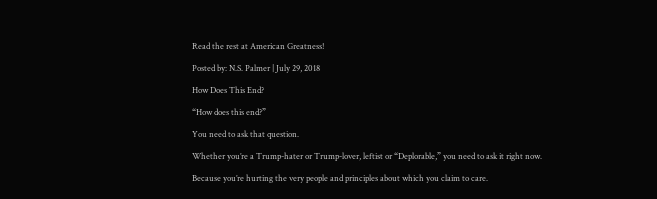Read the rest at American Greatness!

Posted by: N.S. Palmer | July 29, 2018

How Does This End?

“How does this end?”

You need to ask that question.

Whether you’re a Trump-hater or Trump-lover, leftist or “Deplorable,” you need to ask it right now.

Because you’re hurting the very people and principles about which you claim to care.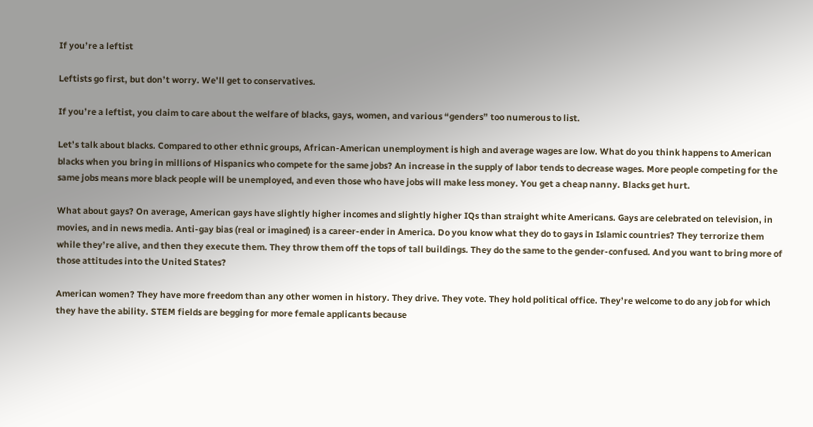If you’re a leftist

Leftists go first, but don’t worry. We’ll get to conservatives.

If you’re a leftist, you claim to care about the welfare of blacks, gays, women, and various “genders” too numerous to list.

Let’s talk about blacks. Compared to other ethnic groups, African-American unemployment is high and average wages are low. What do you think happens to American blacks when you bring in millions of Hispanics who compete for the same jobs? An increase in the supply of labor tends to decrease wages. More people competing for the same jobs means more black people will be unemployed, and even those who have jobs will make less money. You get a cheap nanny. Blacks get hurt.

What about gays? On average, American gays have slightly higher incomes and slightly higher IQs than straight white Americans. Gays are celebrated on television, in movies, and in news media. Anti-gay bias (real or imagined) is a career-ender in America. Do you know what they do to gays in Islamic countries? They terrorize them while they’re alive, and then they execute them. They throw them off the tops of tall buildings. They do the same to the gender-confused. And you want to bring more of those attitudes into the United States?

American women? They have more freedom than any other women in history. They drive. They vote. They hold political office. They’re welcome to do any job for which they have the ability. STEM fields are begging for more female applicants because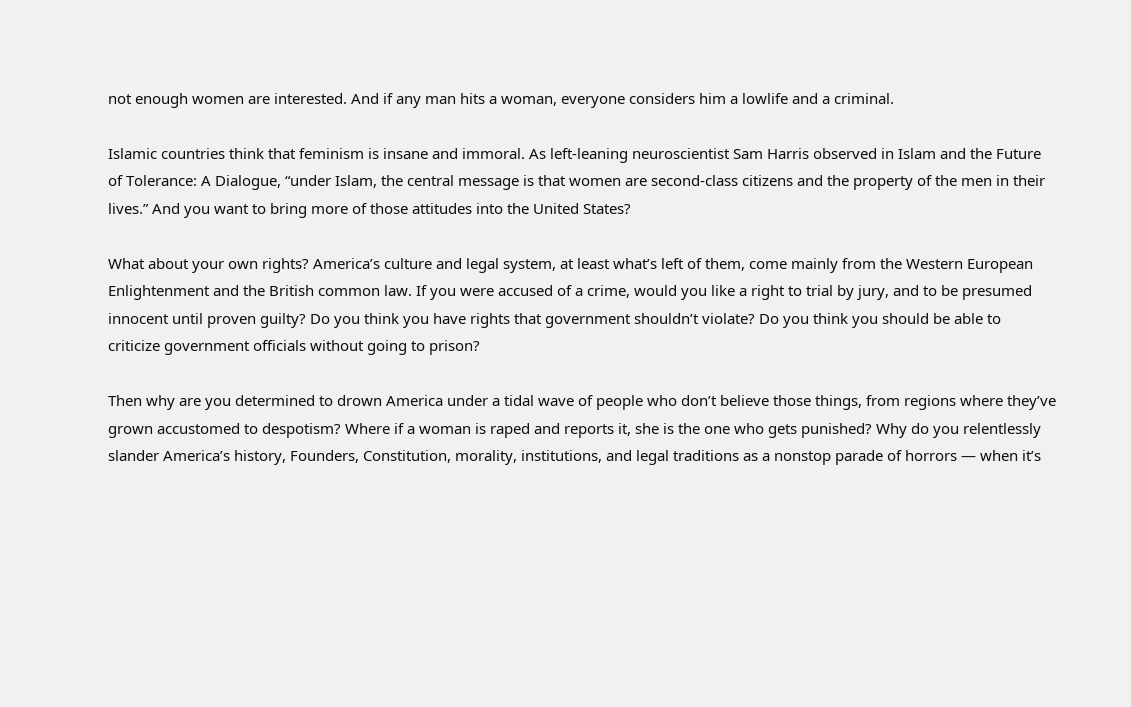not enough women are interested. And if any man hits a woman, everyone considers him a lowlife and a criminal.

Islamic countries think that feminism is insane and immoral. As left-leaning neuroscientist Sam Harris observed in Islam and the Future of Tolerance: A Dialogue, “under Islam, the central message is that women are second-class citizens and the property of the men in their lives.” And you want to bring more of those attitudes into the United States?

What about your own rights? America’s culture and legal system, at least what’s left of them, come mainly from the Western European Enlightenment and the British common law. If you were accused of a crime, would you like a right to trial by jury, and to be presumed innocent until proven guilty? Do you think you have rights that government shouldn’t violate? Do you think you should be able to criticize government officials without going to prison?

Then why are you determined to drown America under a tidal wave of people who don’t believe those things, from regions where they’ve grown accustomed to despotism? Where if a woman is raped and reports it, she is the one who gets punished? Why do you relentlessly slander America’s history, Founders, Constitution, morality, institutions, and legal traditions as a nonstop parade of horrors — when it’s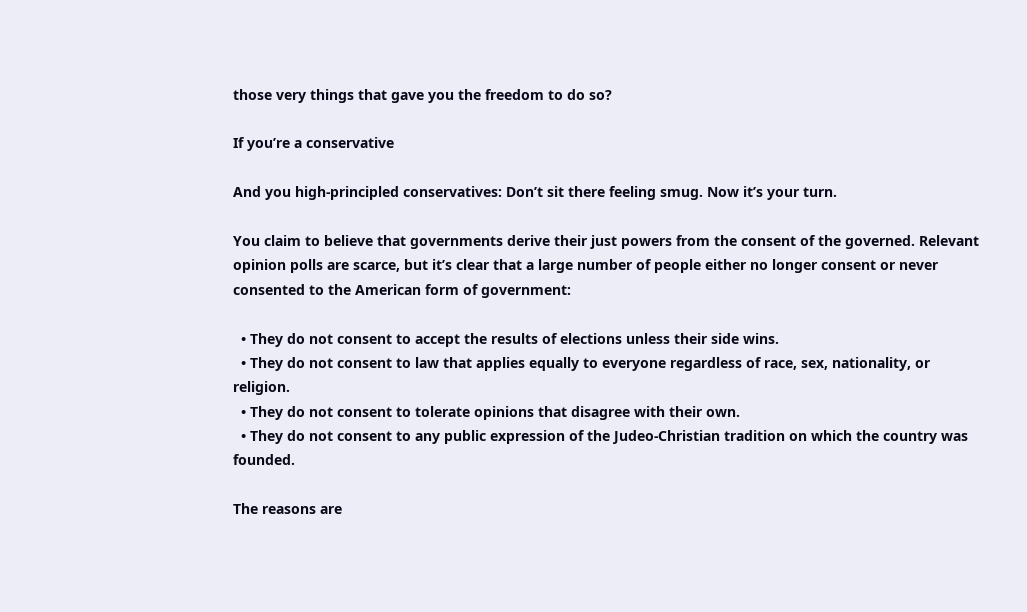those very things that gave you the freedom to do so?

If you’re a conservative

And you high-principled conservatives: Don’t sit there feeling smug. Now it’s your turn.

You claim to believe that governments derive their just powers from the consent of the governed. Relevant opinion polls are scarce, but it’s clear that a large number of people either no longer consent or never consented to the American form of government:

  • They do not consent to accept the results of elections unless their side wins.
  • They do not consent to law that applies equally to everyone regardless of race, sex, nationality, or religion.
  • They do not consent to tolerate opinions that disagree with their own.
  • They do not consent to any public expression of the Judeo-Christian tradition on which the country was founded.

The reasons are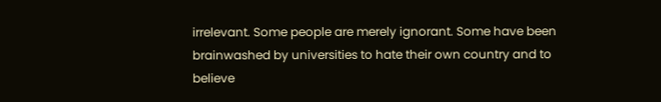irrelevant. Some people are merely ignorant. Some have been brainwashed by universities to hate their own country and to believe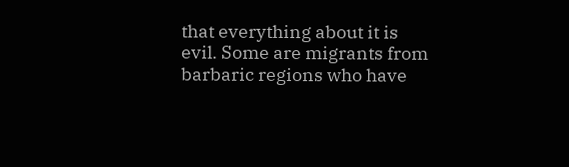that everything about it is evil. Some are migrants from barbaric regions who have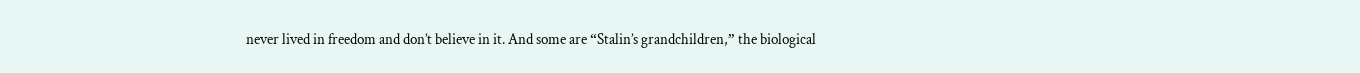never lived in freedom and don’t believe in it. And some are “Stalin’s grandchildren,” the biological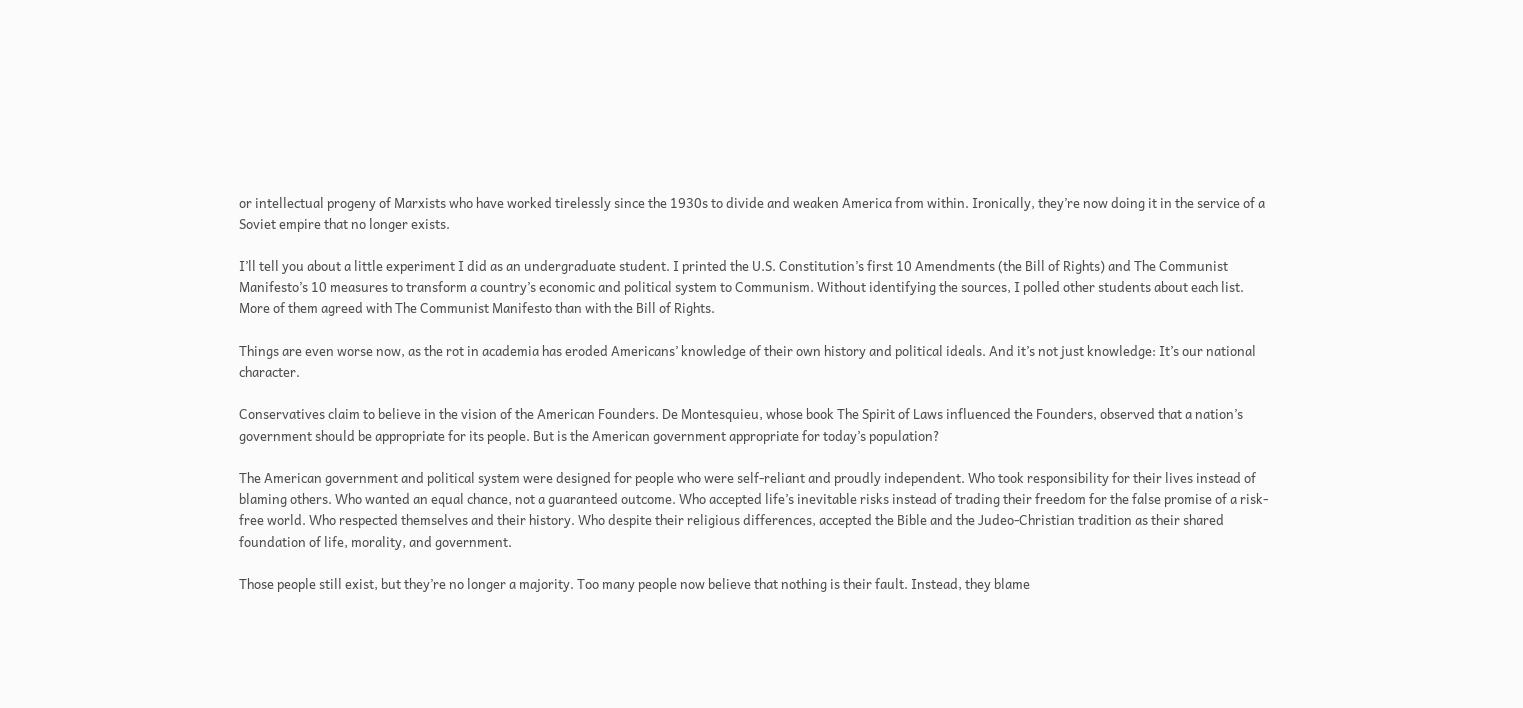or intellectual progeny of Marxists who have worked tirelessly since the 1930s to divide and weaken America from within. Ironically, they’re now doing it in the service of a Soviet empire that no longer exists.

I’ll tell you about a little experiment I did as an undergraduate student. I printed the U.S. Constitution’s first 10 Amendments (the Bill of Rights) and The Communist Manifesto’s 10 measures to transform a country’s economic and political system to Communism. Without identifying the sources, I polled other students about each list. More of them agreed with The Communist Manifesto than with the Bill of Rights.

Things are even worse now, as the rot in academia has eroded Americans’ knowledge of their own history and political ideals. And it’s not just knowledge: It’s our national character.

Conservatives claim to believe in the vision of the American Founders. De Montesquieu, whose book The Spirit of Laws influenced the Founders, observed that a nation’s government should be appropriate for its people. But is the American government appropriate for today’s population?

The American government and political system were designed for people who were self-reliant and proudly independent. Who took responsibility for their lives instead of blaming others. Who wanted an equal chance, not a guaranteed outcome. Who accepted life’s inevitable risks instead of trading their freedom for the false promise of a risk-free world. Who respected themselves and their history. Who despite their religious differences, accepted the Bible and the Judeo-Christian tradition as their shared foundation of life, morality, and government.

Those people still exist, but they’re no longer a majority. Too many people now believe that nothing is their fault. Instead, they blame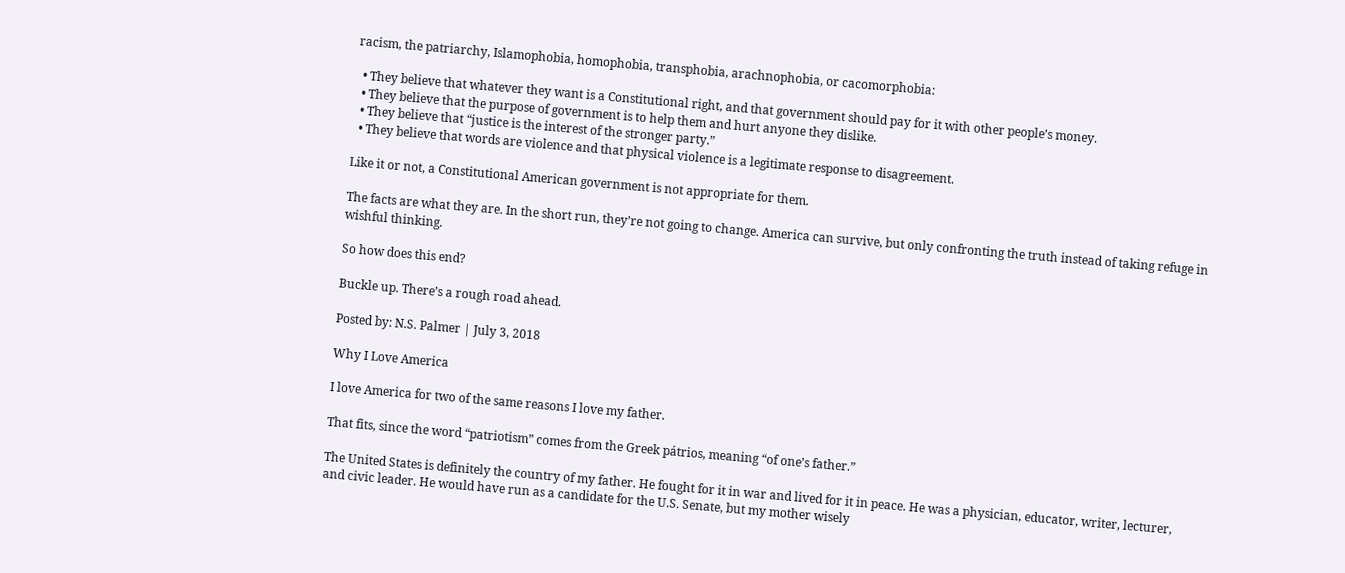racism, the patriarchy, Islamophobia, homophobia, transphobia, arachnophobia, or cacomorphobia:

  • They believe that whatever they want is a Constitutional right, and that government should pay for it with other people’s money.
  • They believe that the purpose of government is to help them and hurt anyone they dislike.
  • They believe that “justice is the interest of the stronger party.”
  • They believe that words are violence and that physical violence is a legitimate response to disagreement.

Like it or not, a Constitutional American government is not appropriate for them.

The facts are what they are. In the short run, they’re not going to change. America can survive, but only confronting the truth instead of taking refuge in wishful thinking.

So how does this end?

Buckle up. There’s a rough road ahead.

Posted by: N.S. Palmer | July 3, 2018

Why I Love America

I love America for two of the same reasons I love my father.

That fits, since the word “patriotism” comes from the Greek pátrios, meaning “of one’s father.”

The United States is definitely the country of my father. He fought for it in war and lived for it in peace. He was a physician, educator, writer, lecturer, and civic leader. He would have run as a candidate for the U.S. Senate, but my mother wisely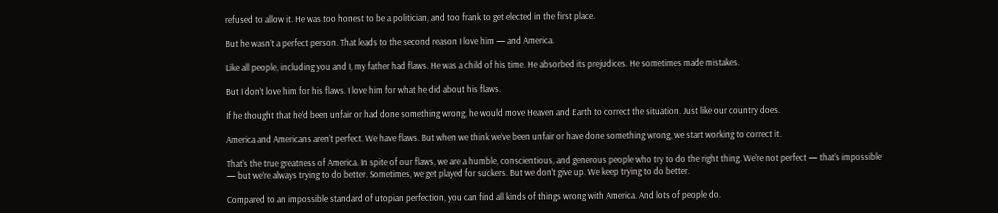refused to allow it. He was too honest to be a politician, and too frank to get elected in the first place.

But he wasn’t a perfect person. That leads to the second reason I love him — and America.

Like all people, including you and I, my father had flaws. He was a child of his time. He absorbed its prejudices. He sometimes made mistakes.

But I don’t love him for his flaws. I love him for what he did about his flaws.

If he thought that he’d been unfair or had done something wrong, he would move Heaven and Earth to correct the situation. Just like our country does.

America and Americans aren’t perfect. We have flaws. But when we think we’ve been unfair or have done something wrong, we start working to correct it.

That’s the true greatness of America. In spite of our flaws, we are a humble, conscientious, and generous people who try to do the right thing. We’re not perfect — that’s impossible — but we’re always trying to do better. Sometimes, we get played for suckers. But we don’t give up. We keep trying to do better.

Compared to an impossible standard of utopian perfection, you can find all kinds of things wrong with America. And lots of people do.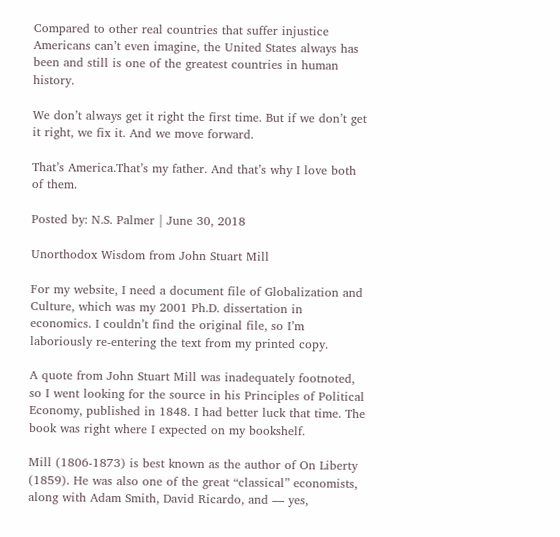Compared to other real countries that suffer injustice Americans can’t even imagine, the United States always has been and still is one of the greatest countries in human history.

We don’t always get it right the first time. But if we don’t get it right, we fix it. And we move forward.

That’s America.That’s my father. And that’s why I love both of them.

Posted by: N.S. Palmer | June 30, 2018

Unorthodox Wisdom from John Stuart Mill

For my website, I need a document file of Globalization and Culture, which was my 2001 Ph.D. dissertation in economics. I couldn’t find the original file, so I’m laboriously re-entering the text from my printed copy.

A quote from John Stuart Mill was inadequately footnoted, so I went looking for the source in his Principles of Political Economy, published in 1848. I had better luck that time. The book was right where I expected on my bookshelf.

Mill (1806-1873) is best known as the author of On Liberty (1859). He was also one of the great “classical” economists, along with Adam Smith, David Ricardo, and — yes,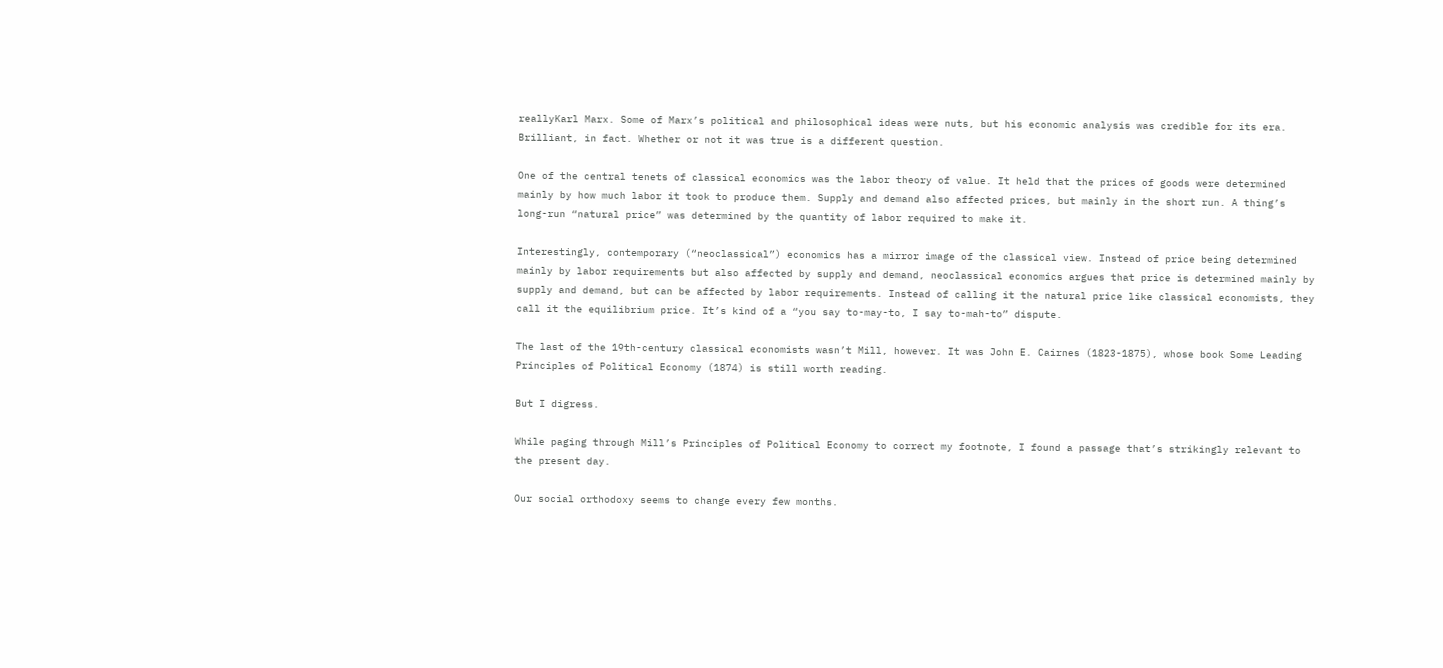reallyKarl Marx. Some of Marx’s political and philosophical ideas were nuts, but his economic analysis was credible for its era. Brilliant, in fact. Whether or not it was true is a different question.

One of the central tenets of classical economics was the labor theory of value. It held that the prices of goods were determined mainly by how much labor it took to produce them. Supply and demand also affected prices, but mainly in the short run. A thing’s long-run “natural price” was determined by the quantity of labor required to make it.

Interestingly, contemporary (“neoclassical”) economics has a mirror image of the classical view. Instead of price being determined mainly by labor requirements but also affected by supply and demand, neoclassical economics argues that price is determined mainly by supply and demand, but can be affected by labor requirements. Instead of calling it the natural price like classical economists, they call it the equilibrium price. It’s kind of a “you say to-may-to, I say to-mah-to” dispute.

The last of the 19th-century classical economists wasn’t Mill, however. It was John E. Cairnes (1823-1875), whose book Some Leading Principles of Political Economy (1874) is still worth reading.

But I digress.

While paging through Mill’s Principles of Political Economy to correct my footnote, I found a passage that’s strikingly relevant to the present day.

Our social orthodoxy seems to change every few months.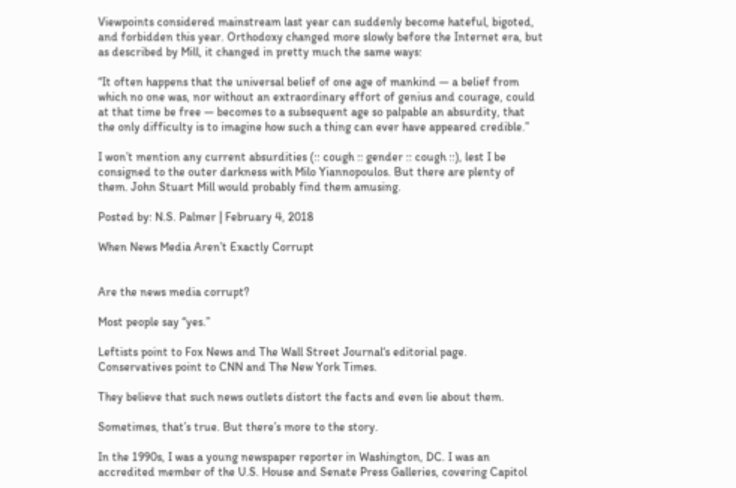Viewpoints considered mainstream last year can suddenly become hateful, bigoted, and forbidden this year. Orthodoxy changed more slowly before the Internet era, but as described by Mill, it changed in pretty much the same ways:

“It often happens that the universal belief of one age of mankind — a belief from which no one was, nor without an extraordinary effort of genius and courage, could at that time be free — becomes to a subsequent age so palpable an absurdity, that the only difficulty is to imagine how such a thing can ever have appeared credible.”

I won’t mention any current absurdities (:: cough :: gender :: cough ::), lest I be consigned to the outer darkness with Milo Yiannopoulos. But there are plenty of them. John Stuart Mill would probably find them amusing.

Posted by: N.S. Palmer | February 4, 2018

When News Media Aren’t Exactly Corrupt


Are the news media corrupt?

Most people say “yes.”

Leftists point to Fox News and The Wall Street Journal‘s editorial page. Conservatives point to CNN and The New York Times.

They believe that such news outlets distort the facts and even lie about them.

Sometimes, that’s true. But there’s more to the story.

In the 1990s, I was a young newspaper reporter in Washington, DC. I was an accredited member of the U.S. House and Senate Press Galleries, covering Capitol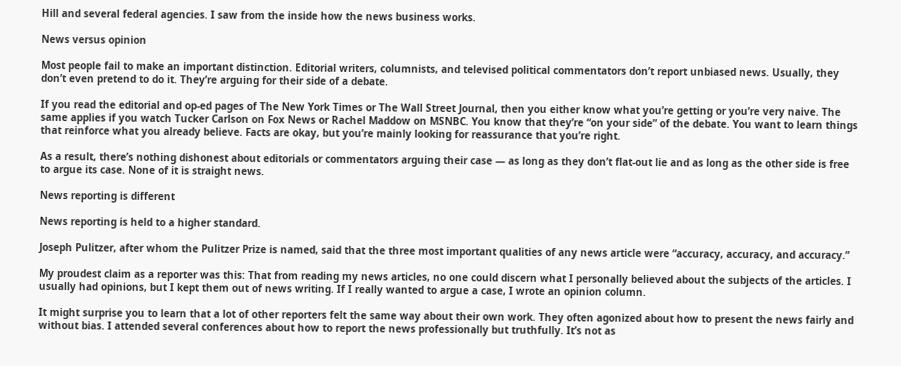Hill and several federal agencies. I saw from the inside how the news business works.

News versus opinion

Most people fail to make an important distinction. Editorial writers, columnists, and televised political commentators don’t report unbiased news. Usually, they don’t even pretend to do it. They’re arguing for their side of a debate.

If you read the editorial and op-ed pages of The New York Times or The Wall Street Journal, then you either know what you’re getting or you’re very naive. The same applies if you watch Tucker Carlson on Fox News or Rachel Maddow on MSNBC. You know that they’re “on your side” of the debate. You want to learn things that reinforce what you already believe. Facts are okay, but you’re mainly looking for reassurance that you’re right.

As a result, there’s nothing dishonest about editorials or commentators arguing their case — as long as they don’t flat-out lie and as long as the other side is free to argue its case. None of it is straight news.

News reporting is different

News reporting is held to a higher standard.

Joseph Pulitzer, after whom the Pulitzer Prize is named, said that the three most important qualities of any news article were “accuracy, accuracy, and accuracy.”

My proudest claim as a reporter was this: That from reading my news articles, no one could discern what I personally believed about the subjects of the articles. I usually had opinions, but I kept them out of news writing. If I really wanted to argue a case, I wrote an opinion column.

It might surprise you to learn that a lot of other reporters felt the same way about their own work. They often agonized about how to present the news fairly and without bias. I attended several conferences about how to report the news professionally but truthfully. It’s not as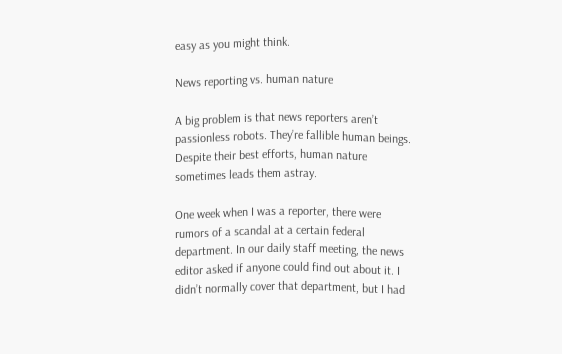easy as you might think.

News reporting vs. human nature

A big problem is that news reporters aren’t passionless robots. They’re fallible human beings. Despite their best efforts, human nature sometimes leads them astray.

One week when I was a reporter, there were rumors of a scandal at a certain federal department. In our daily staff meeting, the news editor asked if anyone could find out about it. I didn’t normally cover that department, but I had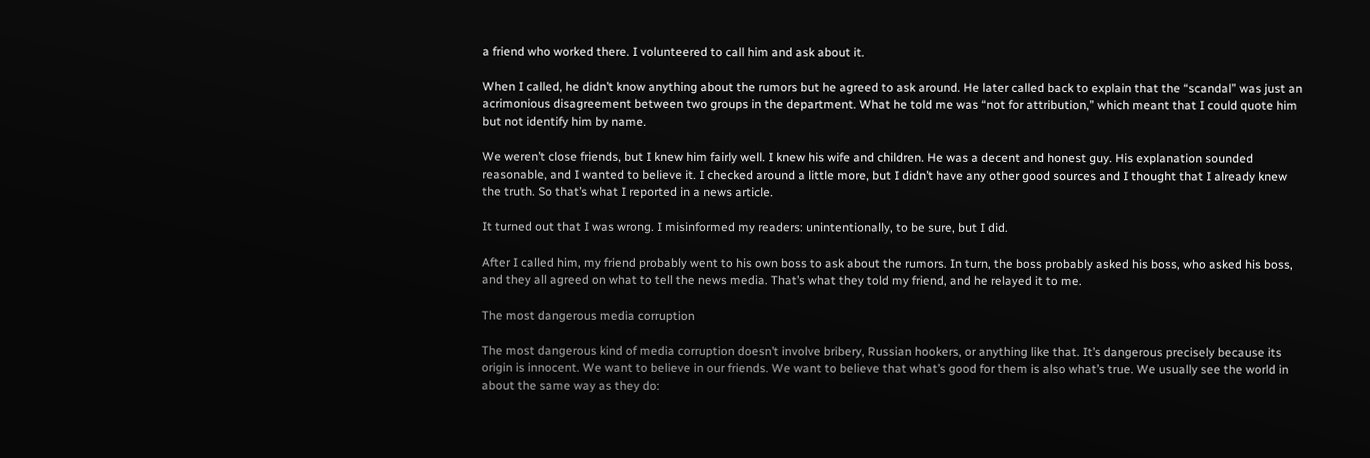a friend who worked there. I volunteered to call him and ask about it.

When I called, he didn’t know anything about the rumors but he agreed to ask around. He later called back to explain that the “scandal” was just an acrimonious disagreement between two groups in the department. What he told me was “not for attribution,” which meant that I could quote him but not identify him by name.

We weren’t close friends, but I knew him fairly well. I knew his wife and children. He was a decent and honest guy. His explanation sounded reasonable, and I wanted to believe it. I checked around a little more, but I didn’t have any other good sources and I thought that I already knew the truth. So that’s what I reported in a news article.

It turned out that I was wrong. I misinformed my readers: unintentionally, to be sure, but I did.

After I called him, my friend probably went to his own boss to ask about the rumors. In turn, the boss probably asked his boss, who asked his boss, and they all agreed on what to tell the news media. That’s what they told my friend, and he relayed it to me.

The most dangerous media corruption

The most dangerous kind of media corruption doesn’t involve bribery, Russian hookers, or anything like that. It’s dangerous precisely because its origin is innocent. We want to believe in our friends. We want to believe that what’s good for them is also what’s true. We usually see the world in about the same way as they do: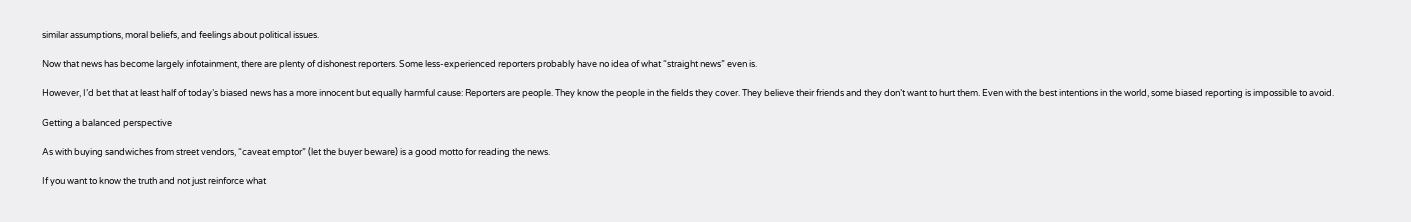similar assumptions, moral beliefs, and feelings about political issues.

Now that news has become largely infotainment, there are plenty of dishonest reporters. Some less-experienced reporters probably have no idea of what “straight news” even is.

However, I’d bet that at least half of today’s biased news has a more innocent but equally harmful cause: Reporters are people. They know the people in the fields they cover. They believe their friends and they don’t want to hurt them. Even with the best intentions in the world, some biased reporting is impossible to avoid.

Getting a balanced perspective

As with buying sandwiches from street vendors, “caveat emptor” (let the buyer beware) is a good motto for reading the news.

If you want to know the truth and not just reinforce what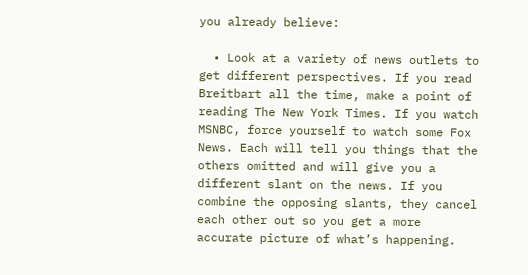you already believe:

  • Look at a variety of news outlets to get different perspectives. If you read Breitbart all the time, make a point of reading The New York Times. If you watch MSNBC, force yourself to watch some Fox News. Each will tell you things that the others omitted and will give you a different slant on the news. If you combine the opposing slants, they cancel each other out so you get a more accurate picture of what’s happening.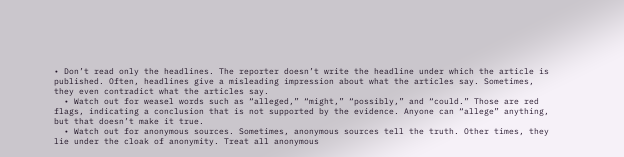• Don’t read only the headlines. The reporter doesn’t write the headline under which the article is published. Often, headlines give a misleading impression about what the articles say. Sometimes, they even contradict what the articles say.
  • Watch out for weasel words such as “alleged,” “might,” “possibly,” and “could.” Those are red flags, indicating a conclusion that is not supported by the evidence. Anyone can “allege” anything, but that doesn’t make it true.
  • Watch out for anonymous sources. Sometimes, anonymous sources tell the truth. Other times, they lie under the cloak of anonymity. Treat all anonymous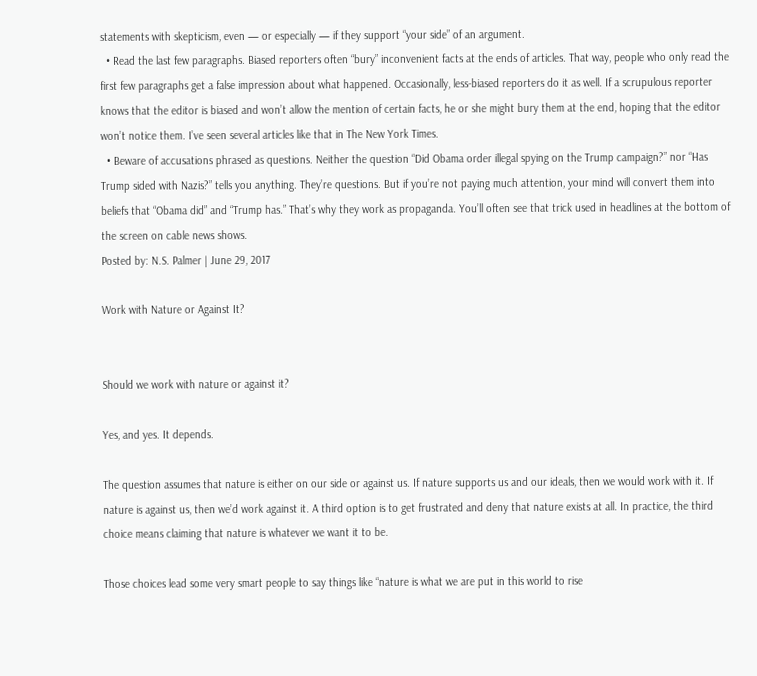statements with skepticism, even — or especially — if they support “your side” of an argument.
  • Read the last few paragraphs. Biased reporters often “bury” inconvenient facts at the ends of articles. That way, people who only read the first few paragraphs get a false impression about what happened. Occasionally, less-biased reporters do it as well. If a scrupulous reporter knows that the editor is biased and won’t allow the mention of certain facts, he or she might bury them at the end, hoping that the editor won’t notice them. I’ve seen several articles like that in The New York Times.
  • Beware of accusations phrased as questions. Neither the question “Did Obama order illegal spying on the Trump campaign?” nor “Has Trump sided with Nazis?” tells you anything. They’re questions. But if you’re not paying much attention, your mind will convert them into beliefs that “Obama did” and “Trump has.” That’s why they work as propaganda. You’ll often see that trick used in headlines at the bottom of the screen on cable news shows.
Posted by: N.S. Palmer | June 29, 2017

Work with Nature or Against It?


Should we work with nature or against it?

Yes, and yes. It depends.

The question assumes that nature is either on our side or against us. If nature supports us and our ideals, then we would work with it. If nature is against us, then we’d work against it. A third option is to get frustrated and deny that nature exists at all. In practice, the third choice means claiming that nature is whatever we want it to be.

Those choices lead some very smart people to say things like “nature is what we are put in this world to rise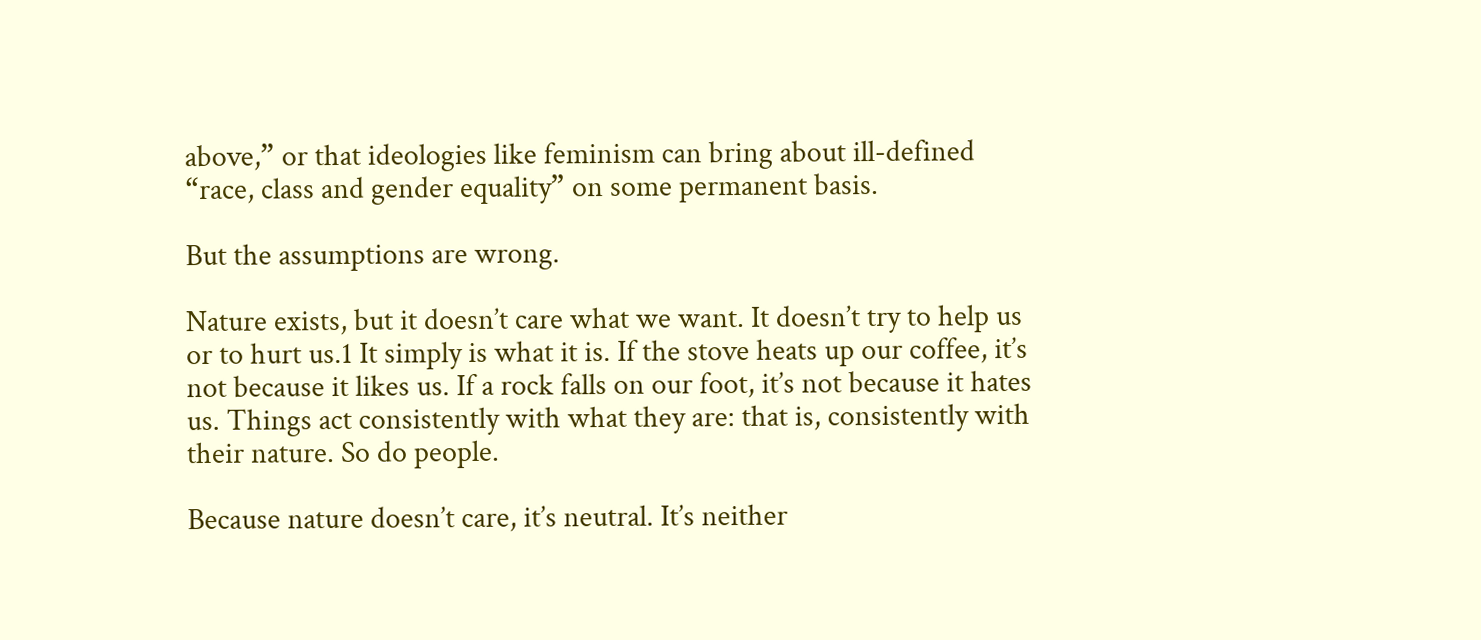above,” or that ideologies like feminism can bring about ill-defined “race, class and gender equality” on some permanent basis.

But the assumptions are wrong.

Nature exists, but it doesn’t care what we want. It doesn’t try to help us or to hurt us.1 It simply is what it is. If the stove heats up our coffee, it’s not because it likes us. If a rock falls on our foot, it’s not because it hates us. Things act consistently with what they are: that is, consistently with their nature. So do people.

Because nature doesn’t care, it’s neutral. It’s neither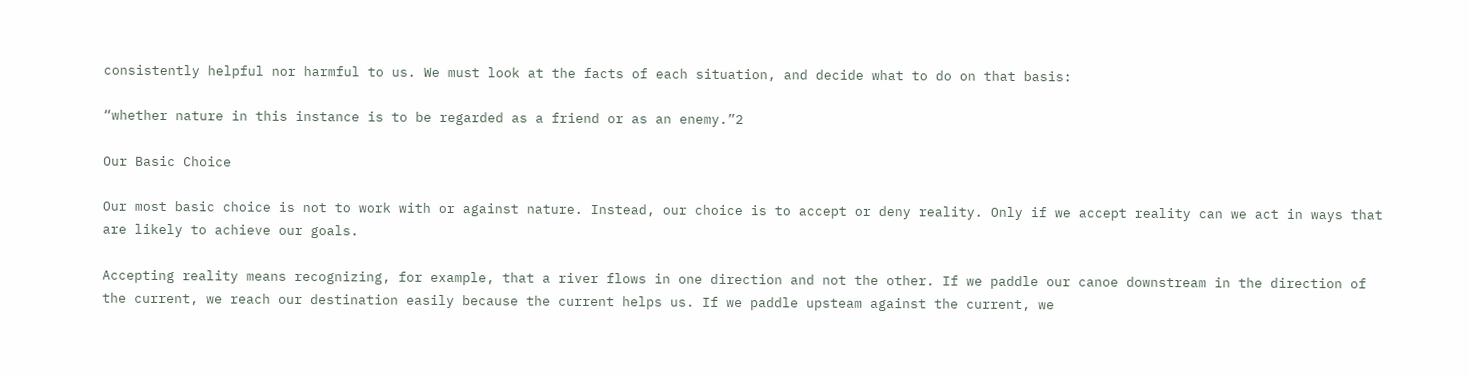consistently helpful nor harmful to us. We must look at the facts of each situation, and decide what to do on that basis:

“whether nature in this instance is to be regarded as a friend or as an enemy.”2

Our Basic Choice

Our most basic choice is not to work with or against nature. Instead, our choice is to accept or deny reality. Only if we accept reality can we act in ways that are likely to achieve our goals.

Accepting reality means recognizing, for example, that a river flows in one direction and not the other. If we paddle our canoe downstream in the direction of the current, we reach our destination easily because the current helps us. If we paddle upsteam against the current, we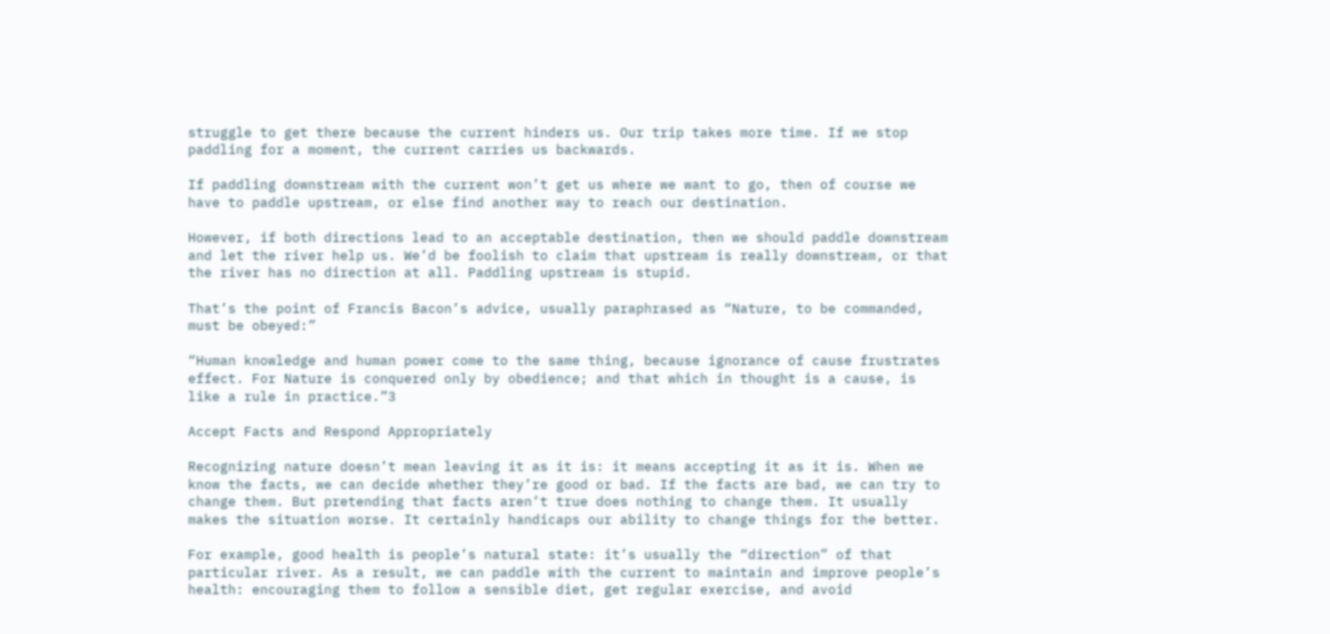struggle to get there because the current hinders us. Our trip takes more time. If we stop paddling for a moment, the current carries us backwards.

If paddling downstream with the current won’t get us where we want to go, then of course we have to paddle upstream, or else find another way to reach our destination.

However, if both directions lead to an acceptable destination, then we should paddle downstream and let the river help us. We’d be foolish to claim that upstream is really downstream, or that the river has no direction at all. Paddling upstream is stupid.

That’s the point of Francis Bacon’s advice, usually paraphrased as “Nature, to be commanded, must be obeyed:”

“Human knowledge and human power come to the same thing, because ignorance of cause frustrates effect. For Nature is conquered only by obedience; and that which in thought is a cause, is like a rule in practice.”3

Accept Facts and Respond Appropriately

Recognizing nature doesn’t mean leaving it as it is: it means accepting it as it is. When we know the facts, we can decide whether they’re good or bad. If the facts are bad, we can try to change them. But pretending that facts aren’t true does nothing to change them. It usually makes the situation worse. It certainly handicaps our ability to change things for the better.

For example, good health is people’s natural state: it’s usually the “direction” of that particular river. As a result, we can paddle with the current to maintain and improve people’s health: encouraging them to follow a sensible diet, get regular exercise, and avoid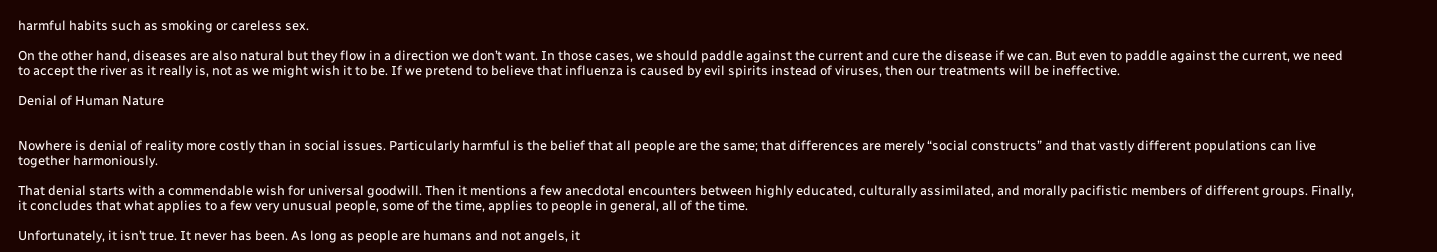harmful habits such as smoking or careless sex.

On the other hand, diseases are also natural but they flow in a direction we don’t want. In those cases, we should paddle against the current and cure the disease if we can. But even to paddle against the current, we need to accept the river as it really is, not as we might wish it to be. If we pretend to believe that influenza is caused by evil spirits instead of viruses, then our treatments will be ineffective.

Denial of Human Nature


Nowhere is denial of reality more costly than in social issues. Particularly harmful is the belief that all people are the same; that differences are merely “social constructs” and that vastly different populations can live together harmoniously.

That denial starts with a commendable wish for universal goodwill. Then it mentions a few anecdotal encounters between highly educated, culturally assimilated, and morally pacifistic members of different groups. Finally, it concludes that what applies to a few very unusual people, some of the time, applies to people in general, all of the time.

Unfortunately, it isn’t true. It never has been. As long as people are humans and not angels, it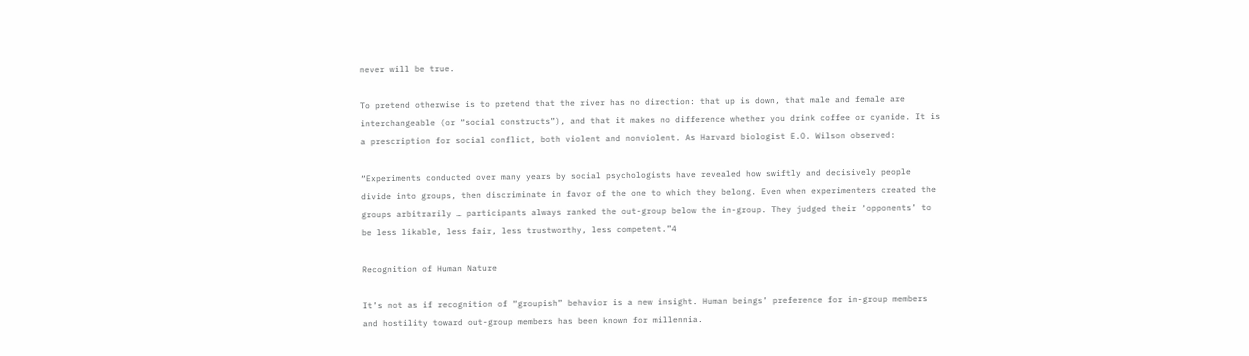never will be true.

To pretend otherwise is to pretend that the river has no direction: that up is down, that male and female are interchangeable (or “social constructs”), and that it makes no difference whether you drink coffee or cyanide. It is a prescription for social conflict, both violent and nonviolent. As Harvard biologist E.O. Wilson observed:

“Experiments conducted over many years by social psychologists have revealed how swiftly and decisively people divide into groups, then discriminate in favor of the one to which they belong. Even when experimenters created the groups arbitrarily … participants always ranked the out-group below the in-group. They judged their ‘opponents’ to be less likable, less fair, less trustworthy, less competent.”4

Recognition of Human Nature

It’s not as if recognition of “groupish” behavior is a new insight. Human beings’ preference for in-group members and hostility toward out-group members has been known for millennia.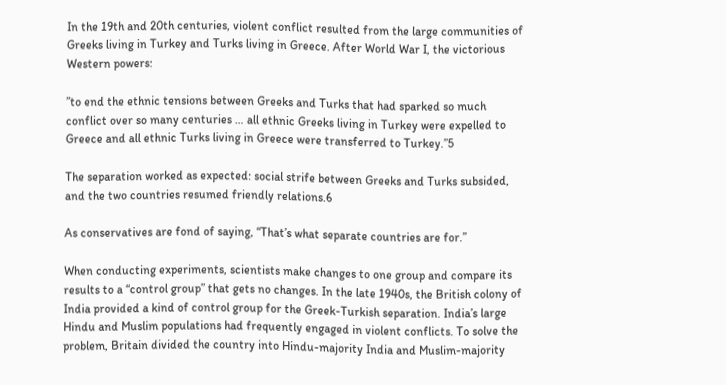In the 19th and 20th centuries, violent conflict resulted from the large communities of Greeks living in Turkey and Turks living in Greece. After World War I, the victorious Western powers:

”to end the ethnic tensions between Greeks and Turks that had sparked so much conflict over so many centuries … all ethnic Greeks living in Turkey were expelled to Greece and all ethnic Turks living in Greece were transferred to Turkey.”5

The separation worked as expected: social strife between Greeks and Turks subsided, and the two countries resumed friendly relations.6

As conservatives are fond of saying, “That’s what separate countries are for.”

When conducting experiments, scientists make changes to one group and compare its results to a “control group” that gets no changes. In the late 1940s, the British colony of India provided a kind of control group for the Greek-Turkish separation. India’s large Hindu and Muslim populations had frequently engaged in violent conflicts. To solve the problem, Britain divided the country into Hindu-majority India and Muslim-majority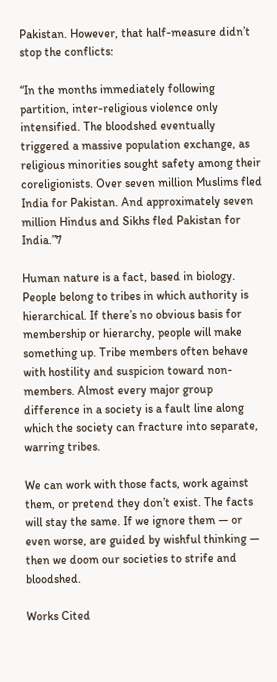Pakistan. However, that half-measure didn’t stop the conflicts:

“In the months immediately following partition, inter-religious violence only intensified. The bloodshed eventually triggered a massive population exchange, as religious minorities sought safety among their coreligionists. Over seven million Muslims fled India for Pakistan. And approximately seven million Hindus and Sikhs fled Pakistan for India.”7

Human nature is a fact, based in biology. People belong to tribes in which authority is hierarchical. If there’s no obvious basis for membership or hierarchy, people will make something up. Tribe members often behave with hostility and suspicion toward non-members. Almost every major group difference in a society is a fault line along which the society can fracture into separate, warring tribes.

We can work with those facts, work against them, or pretend they don’t exist. The facts will stay the same. If we ignore them — or even worse, are guided by wishful thinking — then we doom our societies to strife and bloodshed.

Works Cited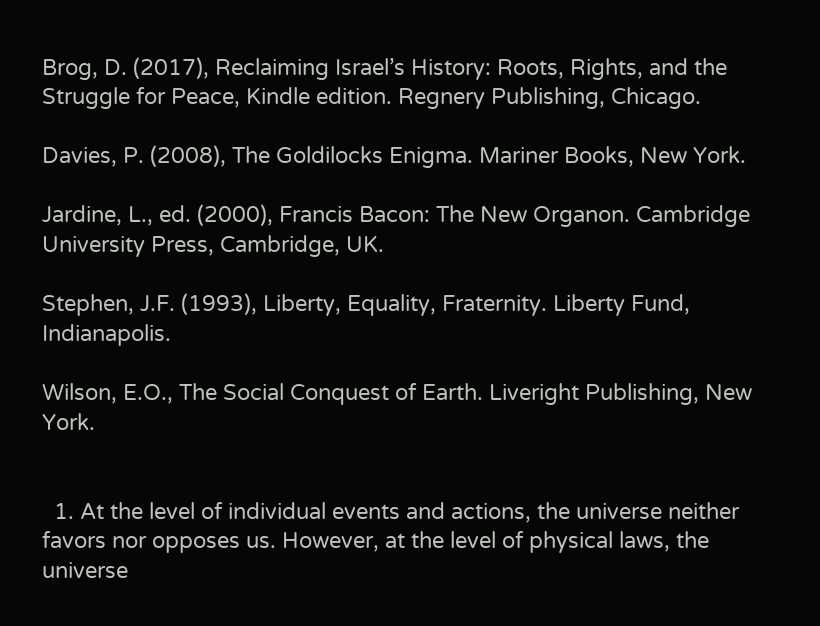Brog, D. (2017), Reclaiming Israel’s History: Roots, Rights, and the Struggle for Peace, Kindle edition. Regnery Publishing, Chicago.

Davies, P. (2008), The Goldilocks Enigma. Mariner Books, New York.

Jardine, L., ed. (2000), Francis Bacon: The New Organon. Cambridge University Press, Cambridge, UK.

Stephen, J.F. (1993), Liberty, Equality, Fraternity. Liberty Fund, Indianapolis.

Wilson, E.O., The Social Conquest of Earth. Liveright Publishing, New York.


  1. At the level of individual events and actions, the universe neither favors nor opposes us. However, at the level of physical laws, the universe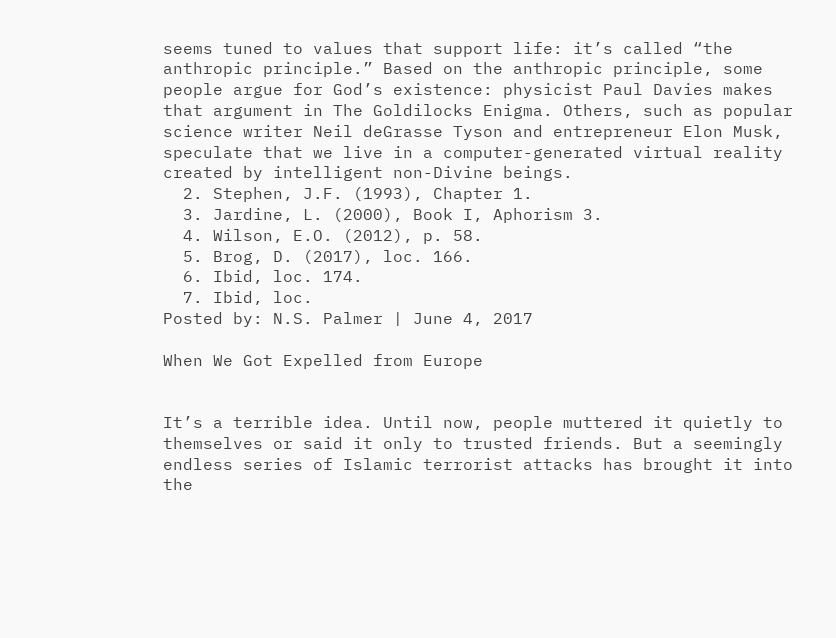seems tuned to values that support life: it’s called “the anthropic principle.” Based on the anthropic principle, some people argue for God’s existence: physicist Paul Davies makes that argument in The Goldilocks Enigma. Others, such as popular science writer Neil deGrasse Tyson and entrepreneur Elon Musk, speculate that we live in a computer-generated virtual reality created by intelligent non-Divine beings.
  2. Stephen, J.F. (1993), Chapter 1.
  3. Jardine, L. (2000), Book I, Aphorism 3.
  4. Wilson, E.O. (2012), p. 58.
  5. Brog, D. (2017), loc. 166.
  6. Ibid, loc. 174.
  7. Ibid, loc.
Posted by: N.S. Palmer | June 4, 2017

When We Got Expelled from Europe


It’s a terrible idea. Until now, people muttered it quietly to themselves or said it only to trusted friends. But a seemingly endless series of Islamic terrorist attacks has brought it into the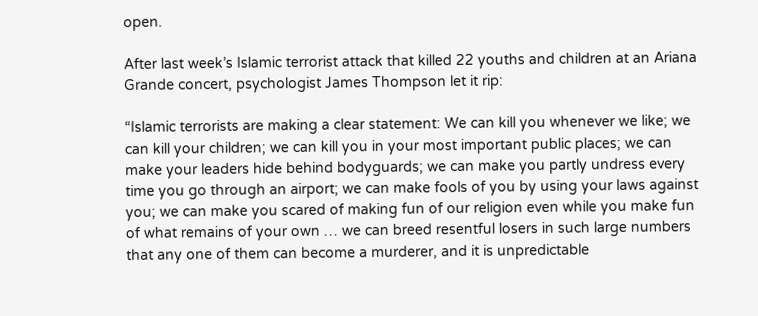open.

After last week’s Islamic terrorist attack that killed 22 youths and children at an Ariana Grande concert, psychologist James Thompson let it rip:

“Islamic terrorists are making a clear statement: We can kill you whenever we like; we can kill your children; we can kill you in your most important public places; we can make your leaders hide behind bodyguards; we can make you partly undress every time you go through an airport; we can make fools of you by using your laws against you; we can make you scared of making fun of our religion even while you make fun of what remains of your own … we can breed resentful losers in such large numbers that any one of them can become a murderer, and it is unpredictable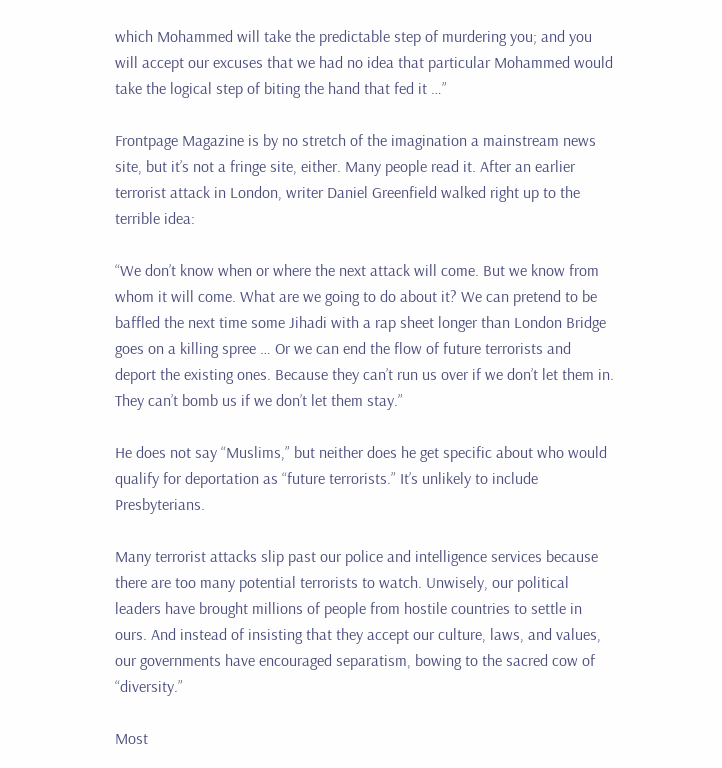which Mohammed will take the predictable step of murdering you; and you will accept our excuses that we had no idea that particular Mohammed would take the logical step of biting the hand that fed it …”

Frontpage Magazine is by no stretch of the imagination a mainstream news site, but it’s not a fringe site, either. Many people read it. After an earlier terrorist attack in London, writer Daniel Greenfield walked right up to the terrible idea:

“We don’t know when or where the next attack will come. But we know from whom it will come. What are we going to do about it? We can pretend to be baffled the next time some Jihadi with a rap sheet longer than London Bridge goes on a killing spree … Or we can end the flow of future terrorists and deport the existing ones. Because they can’t run us over if we don’t let them in. They can’t bomb us if we don’t let them stay.”

He does not say “Muslims,” but neither does he get specific about who would qualify for deportation as “future terrorists.” It’s unlikely to include Presbyterians.

Many terrorist attacks slip past our police and intelligence services because there are too many potential terrorists to watch. Unwisely, our political leaders have brought millions of people from hostile countries to settle in ours. And instead of insisting that they accept our culture, laws, and values, our governments have encouraged separatism, bowing to the sacred cow of “diversity.”

Most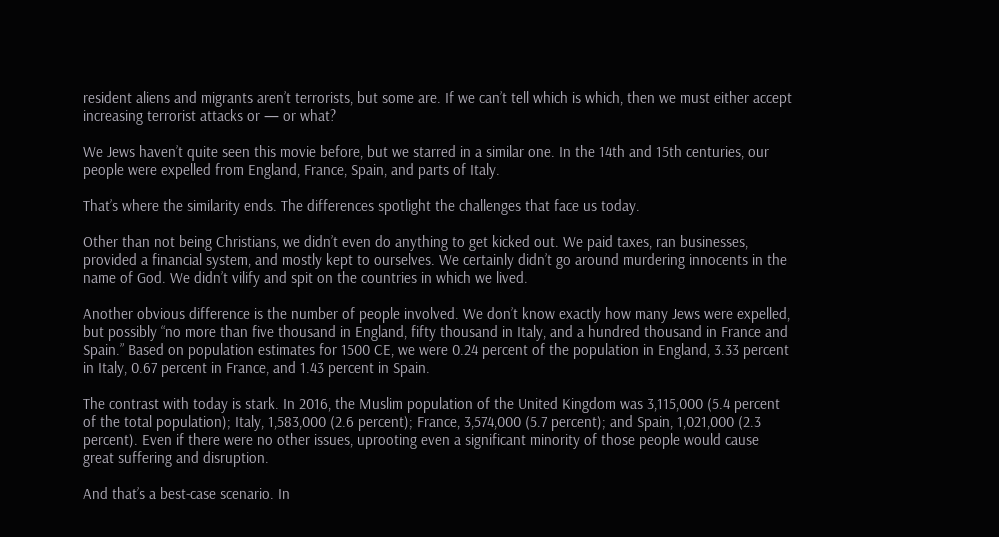resident aliens and migrants aren’t terrorists, but some are. If we can’t tell which is which, then we must either accept increasing terrorist attacks or — or what?

We Jews haven’t quite seen this movie before, but we starred in a similar one. In the 14th and 15th centuries, our people were expelled from England, France, Spain, and parts of Italy.

That’s where the similarity ends. The differences spotlight the challenges that face us today.

Other than not being Christians, we didn’t even do anything to get kicked out. We paid taxes, ran businesses, provided a financial system, and mostly kept to ourselves. We certainly didn’t go around murdering innocents in the name of God. We didn’t vilify and spit on the countries in which we lived.

Another obvious difference is the number of people involved. We don’t know exactly how many Jews were expelled, but possibly “no more than five thousand in England, fifty thousand in Italy, and a hundred thousand in France and Spain.” Based on population estimates for 1500 CE, we were 0.24 percent of the population in England, 3.33 percent in Italy, 0.67 percent in France, and 1.43 percent in Spain.

The contrast with today is stark. In 2016, the Muslim population of the United Kingdom was 3,115,000 (5.4 percent of the total population); Italy, 1,583,000 (2.6 percent); France, 3,574,000 (5.7 percent); and Spain, 1,021,000 (2.3 percent). Even if there were no other issues, uprooting even a significant minority of those people would cause great suffering and disruption.

And that’s a best-case scenario. In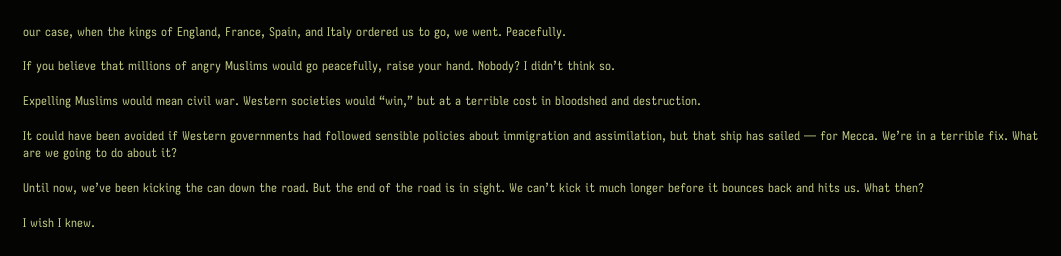our case, when the kings of England, France, Spain, and Italy ordered us to go, we went. Peacefully.

If you believe that millions of angry Muslims would go peacefully, raise your hand. Nobody? I didn’t think so.

Expelling Muslims would mean civil war. Western societies would “win,” but at a terrible cost in bloodshed and destruction.

It could have been avoided if Western governments had followed sensible policies about immigration and assimilation, but that ship has sailed — for Mecca. We’re in a terrible fix. What are we going to do about it?

Until now, we’ve been kicking the can down the road. But the end of the road is in sight. We can’t kick it much longer before it bounces back and hits us. What then?

I wish I knew.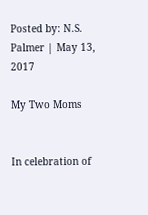Posted by: N.S. Palmer | May 13, 2017

My Two Moms


In celebration of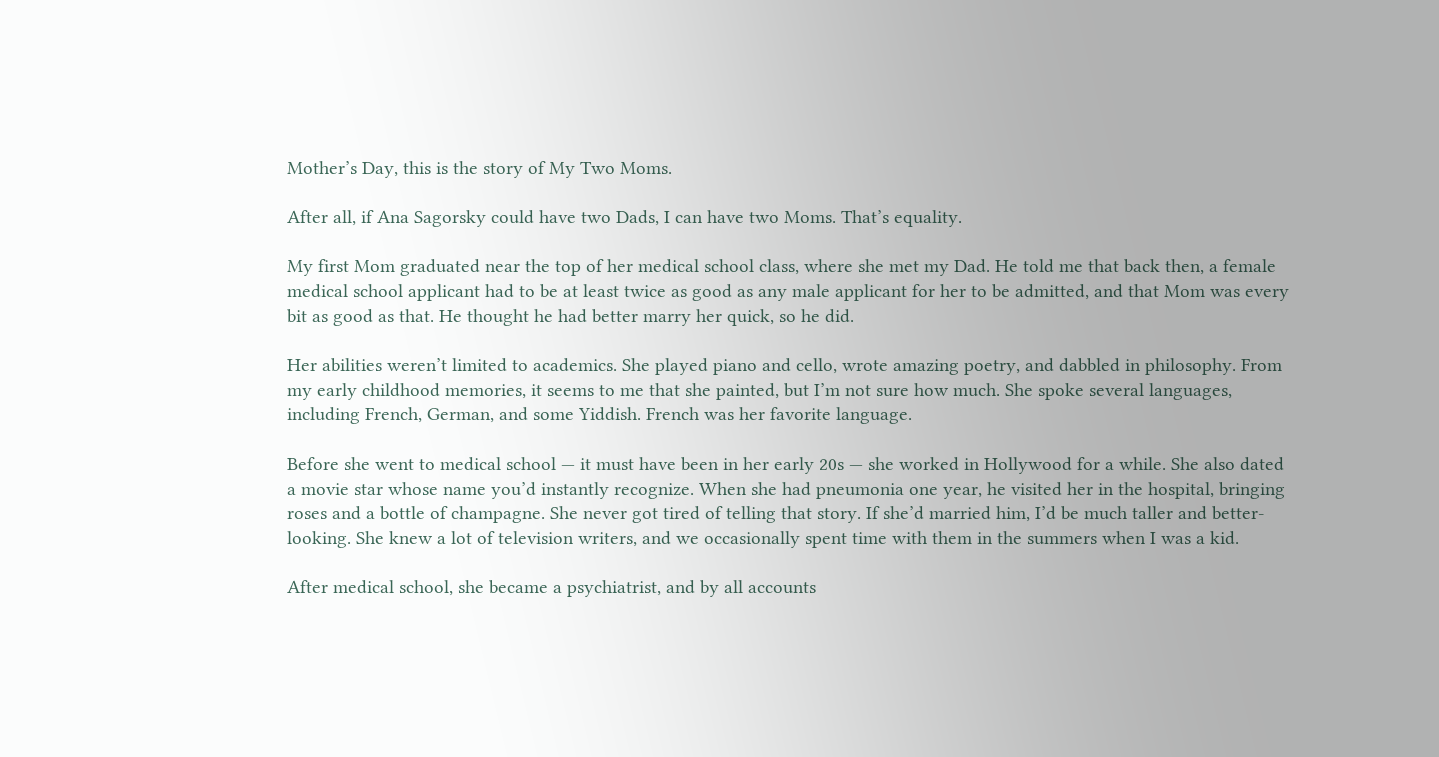Mother’s Day, this is the story of My Two Moms.

After all, if Ana Sagorsky could have two Dads, I can have two Moms. That’s equality.

My first Mom graduated near the top of her medical school class, where she met my Dad. He told me that back then, a female medical school applicant had to be at least twice as good as any male applicant for her to be admitted, and that Mom was every bit as good as that. He thought he had better marry her quick, so he did.

Her abilities weren’t limited to academics. She played piano and cello, wrote amazing poetry, and dabbled in philosophy. From my early childhood memories, it seems to me that she painted, but I’m not sure how much. She spoke several languages, including French, German, and some Yiddish. French was her favorite language.

Before she went to medical school — it must have been in her early 20s — she worked in Hollywood for a while. She also dated a movie star whose name you’d instantly recognize. When she had pneumonia one year, he visited her in the hospital, bringing roses and a bottle of champagne. She never got tired of telling that story. If she’d married him, I’d be much taller and better-looking. She knew a lot of television writers, and we occasionally spent time with them in the summers when I was a kid.

After medical school, she became a psychiatrist, and by all accounts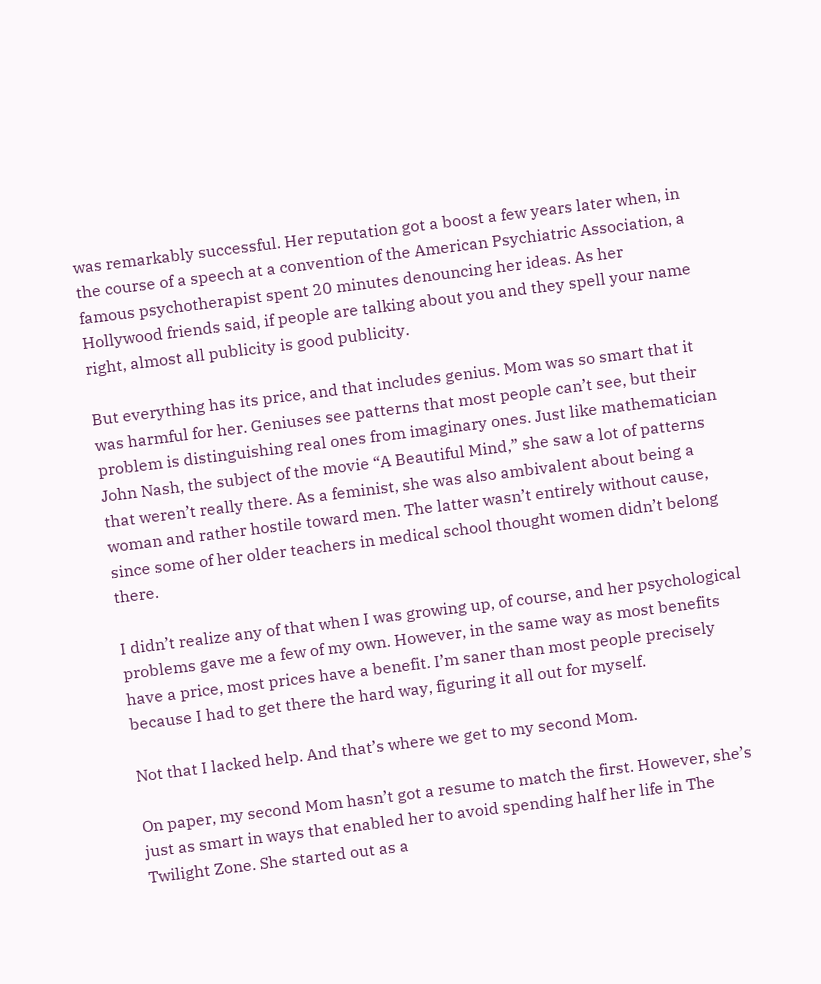was remarkably successful. Her reputation got a boost a few years later when, in the course of a speech at a convention of the American Psychiatric Association, a famous psychotherapist spent 20 minutes denouncing her ideas. As her Hollywood friends said, if people are talking about you and they spell your name right, almost all publicity is good publicity.

But everything has its price, and that includes genius. Mom was so smart that it was harmful for her. Geniuses see patterns that most people can’t see, but their problem is distinguishing real ones from imaginary ones. Just like mathematician John Nash, the subject of the movie “A Beautiful Mind,” she saw a lot of patterns that weren’t really there. As a feminist, she was also ambivalent about being a woman and rather hostile toward men. The latter wasn’t entirely without cause, since some of her older teachers in medical school thought women didn’t belong there.

I didn’t realize any of that when I was growing up, of course, and her psychological problems gave me a few of my own. However, in the same way as most benefits have a price, most prices have a benefit. I’m saner than most people precisely because I had to get there the hard way, figuring it all out for myself.

Not that I lacked help. And that’s where we get to my second Mom.

On paper, my second Mom hasn’t got a resume to match the first. However, she’s just as smart in ways that enabled her to avoid spending half her life in The Twilight Zone. She started out as a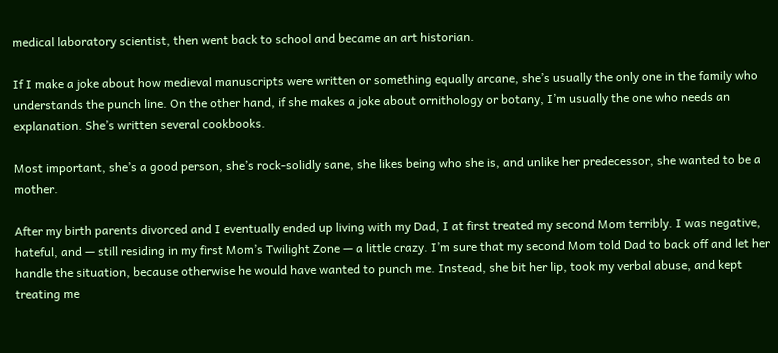medical laboratory scientist, then went back to school and became an art historian.

If I make a joke about how medieval manuscripts were written or something equally arcane, she’s usually the only one in the family who understands the punch line. On the other hand, if she makes a joke about ornithology or botany, I’m usually the one who needs an explanation. She’s written several cookbooks.

Most important, she’s a good person, she’s rock-solidly sane, she likes being who she is, and unlike her predecessor, she wanted to be a mother.

After my birth parents divorced and I eventually ended up living with my Dad, I at first treated my second Mom terribly. I was negative, hateful, and — still residing in my first Mom’s Twilight Zone — a little crazy. I’m sure that my second Mom told Dad to back off and let her handle the situation, because otherwise he would have wanted to punch me. Instead, she bit her lip, took my verbal abuse, and kept treating me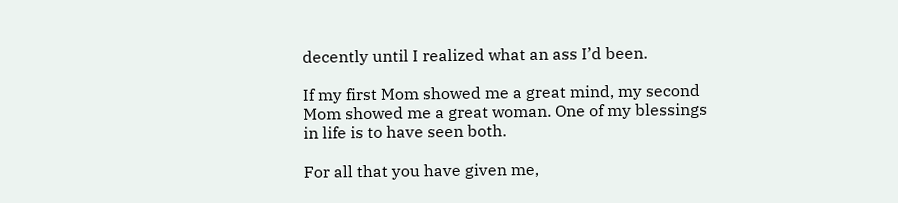decently until I realized what an ass I’d been.

If my first Mom showed me a great mind, my second Mom showed me a great woman. One of my blessings in life is to have seen both.

For all that you have given me,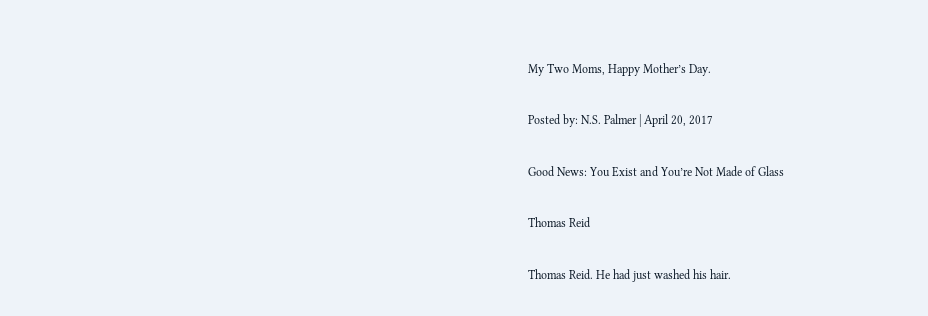My Two Moms, Happy Mother’s Day.

Posted by: N.S. Palmer | April 20, 2017

Good News: You Exist and You’re Not Made of Glass

Thomas Reid

Thomas Reid. He had just washed his hair.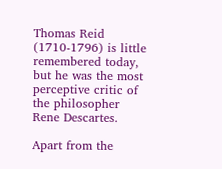Thomas Reid (1710-1796) is little remembered today, but he was the most perceptive critic of the philosopher Rene Descartes.

Apart from the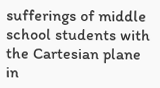sufferings of middle school students with the Cartesian plane in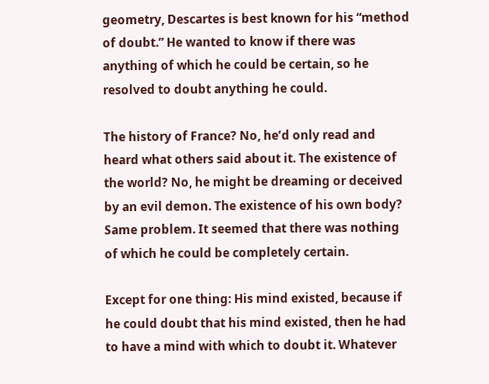geometry, Descartes is best known for his “method of doubt.” He wanted to know if there was anything of which he could be certain, so he resolved to doubt anything he could.

The history of France? No, he’d only read and heard what others said about it. The existence of the world? No, he might be dreaming or deceived by an evil demon. The existence of his own body? Same problem. It seemed that there was nothing of which he could be completely certain.

Except for one thing: His mind existed, because if he could doubt that his mind existed, then he had to have a mind with which to doubt it. Whatever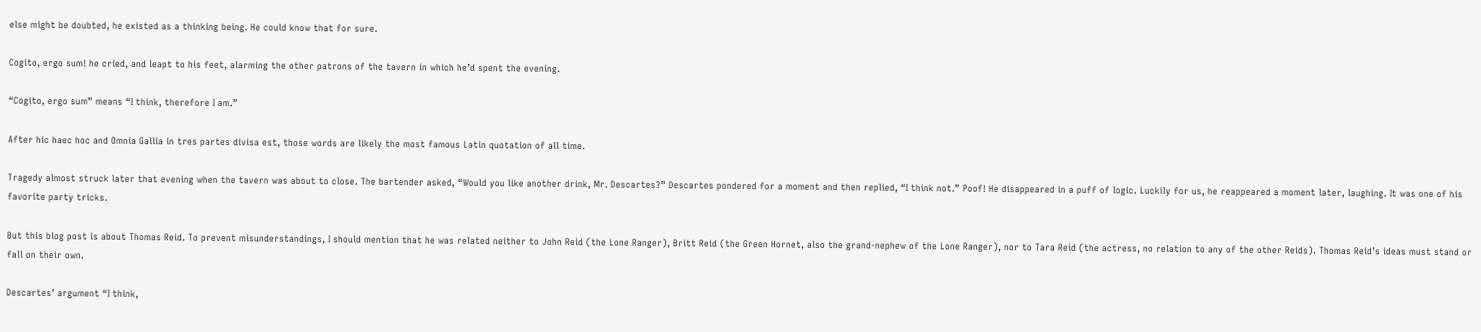else might be doubted, he existed as a thinking being. He could know that for sure.

Cogito, ergo sum! he cried, and leapt to his feet, alarming the other patrons of the tavern in which he’d spent the evening.

“Cogito, ergo sum” means “I think, therefore I am.”

After hic haec hoc and Omnia Gallia in tres partes divisa est, those words are likely the most famous Latin quotation of all time.

Tragedy almost struck later that evening when the tavern was about to close. The bartender asked, “Would you like another drink, Mr. Descartes?” Descartes pondered for a moment and then replied, “I think not.” Poof! He disappeared in a puff of logic. Luckily for us, he reappeared a moment later, laughing. It was one of his favorite party tricks.

But this blog post is about Thomas Reid. To prevent misunderstandings, I should mention that he was related neither to John Reid (the Lone Ranger), Britt Reid (the Green Hornet, also the grand-nephew of the Lone Ranger), nor to Tara Reid (the actress, no relation to any of the other Reids). Thomas Reid’s ideas must stand or fall on their own.

Descartes’ argument “I think,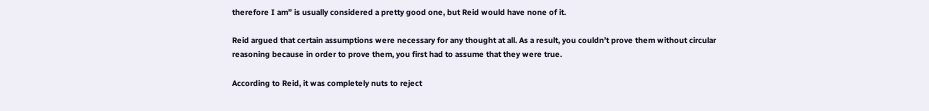therefore I am” is usually considered a pretty good one, but Reid would have none of it.

Reid argued that certain assumptions were necessary for any thought at all. As a result, you couldn’t prove them without circular reasoning because in order to prove them, you first had to assume that they were true.

According to Reid, it was completely nuts to reject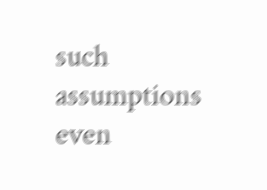such assumptions even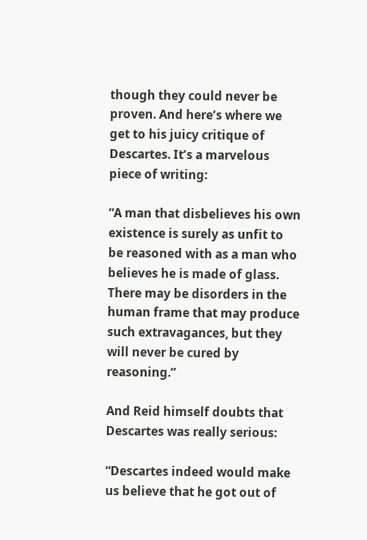though they could never be proven. And here’s where we get to his juicy critique of Descartes. It’s a marvelous piece of writing:

“A man that disbelieves his own existence is surely as unfit to be reasoned with as a man who believes he is made of glass. There may be disorders in the human frame that may produce such extravagances, but they will never be cured by reasoning.”

And Reid himself doubts that Descartes was really serious:

“Descartes indeed would make us believe that he got out of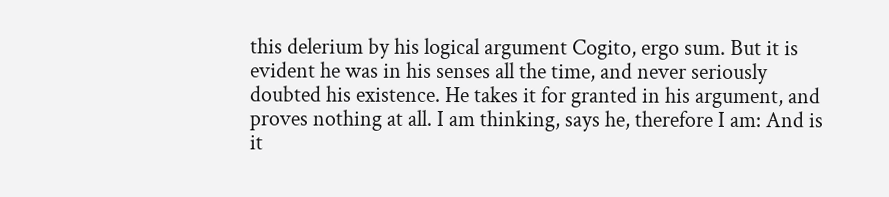this delerium by his logical argument Cogito, ergo sum. But it is evident he was in his senses all the time, and never seriously doubted his existence. He takes it for granted in his argument, and proves nothing at all. I am thinking, says he, therefore I am: And is it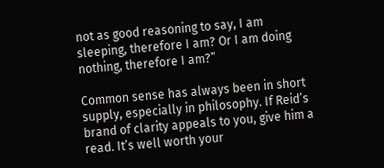not as good reasoning to say, I am sleeping, therefore I am? Or I am doing nothing, therefore I am?”

Common sense has always been in short supply, especially in philosophy. If Reid’s brand of clarity appeals to you, give him a read. It’s well worth your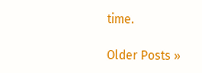time.

Older Posts »